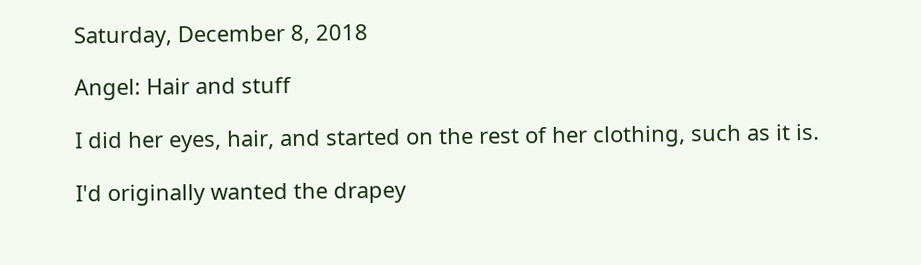Saturday, December 8, 2018

Angel: Hair and stuff

I did her eyes, hair, and started on the rest of her clothing, such as it is.

I'd originally wanted the drapey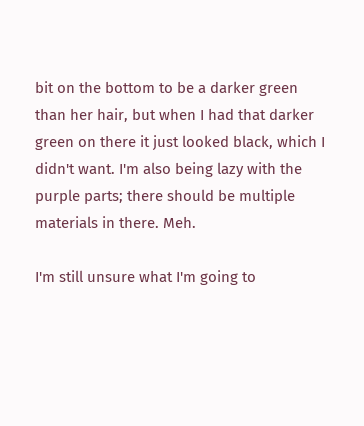bit on the bottom to be a darker green than her hair, but when I had that darker green on there it just looked black, which I didn't want. I'm also being lazy with the purple parts; there should be multiple materials in there. Meh.

I'm still unsure what I'm going to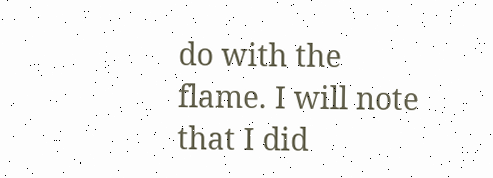do with the flame. I will note that I did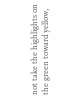not take the highlights on the green toward yellow,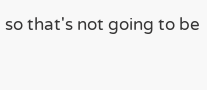so that's not going to be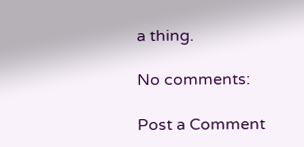a thing.

No comments:

Post a Comment